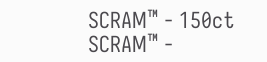SCRAM™ - 150ct
SCRAM™ -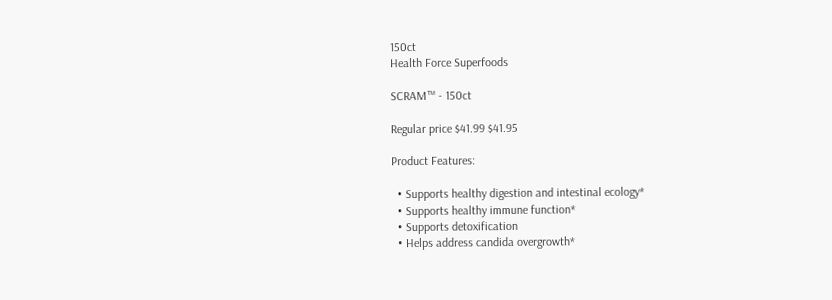150ct
Health Force Superfoods

SCRAM™ - 150ct

Regular price $41.99 $41.95

Product Features:

  • Supports healthy digestion and intestinal ecology*
  • Supports healthy immune function*
  • Supports detoxification
  • Helps address candida overgrowth*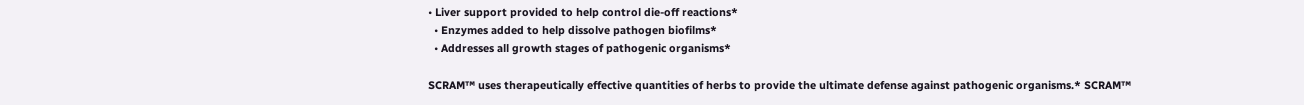• Liver support provided to help control die-off reactions*
  • Enzymes added to help dissolve pathogen biofilms*
  • Addresses all growth stages of pathogenic organisms*

SCRAM™ uses therapeutically effective quantities of herbs to provide the ultimate defense against pathogenic organisms.* SCRAM™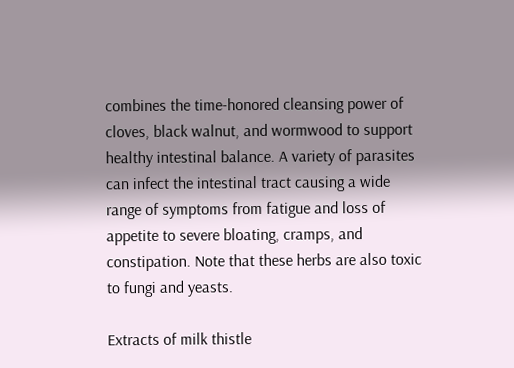combines the time-honored cleansing power of cloves, black walnut, and wormwood to support healthy intestinal balance. A variety of parasites can infect the intestinal tract causing a wide range of symptoms from fatigue and loss of appetite to severe bloating, cramps, and constipation. Note that these herbs are also toxic to fungi and yeasts.

Extracts of milk thistle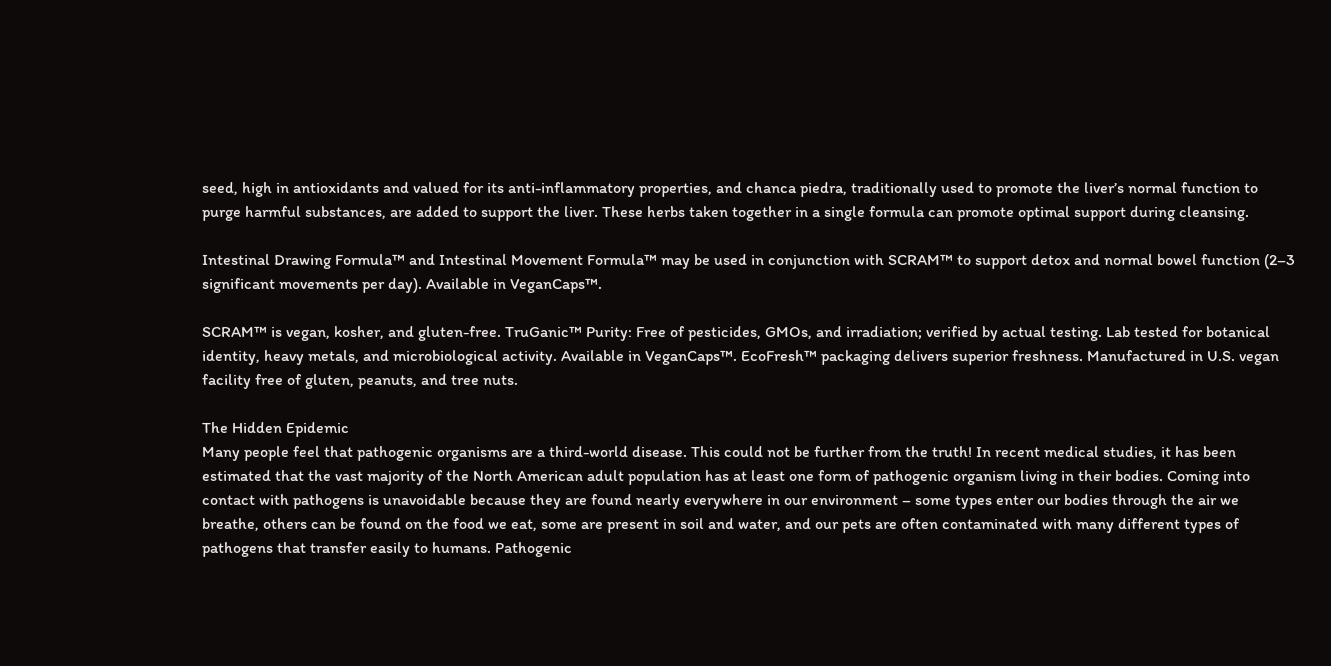seed, high in antioxidants and valued for its anti-inflammatory properties, and chanca piedra, traditionally used to promote the liver’s normal function to purge harmful substances, are added to support the liver. These herbs taken together in a single formula can promote optimal support during cleansing.

Intestinal Drawing Formula™ and Intestinal Movement Formula™ may be used in conjunction with SCRAM™ to support detox and normal bowel function (2–3 significant movements per day). Available in VeganCaps™.

SCRAM™ is vegan, kosher, and gluten-free. TruGanic™ Purity: Free of pesticides, GMOs, and irradiation; verified by actual testing. Lab tested for botanical identity, heavy metals, and microbiological activity. Available in VeganCaps™. EcoFresh™ packaging delivers superior freshness. Manufactured in U.S. vegan facility free of gluten, peanuts, and tree nuts.

The Hidden Epidemic
Many people feel that pathogenic organisms are a third-world disease. This could not be further from the truth! In recent medical studies, it has been estimated that the vast majority of the North American adult population has at least one form of pathogenic organism living in their bodies. Coming into contact with pathogens is unavoidable because they are found nearly everywhere in our environment – some types enter our bodies through the air we breathe, others can be found on the food we eat, some are present in soil and water, and our pets are often contaminated with many different types of pathogens that transfer easily to humans. Pathogenic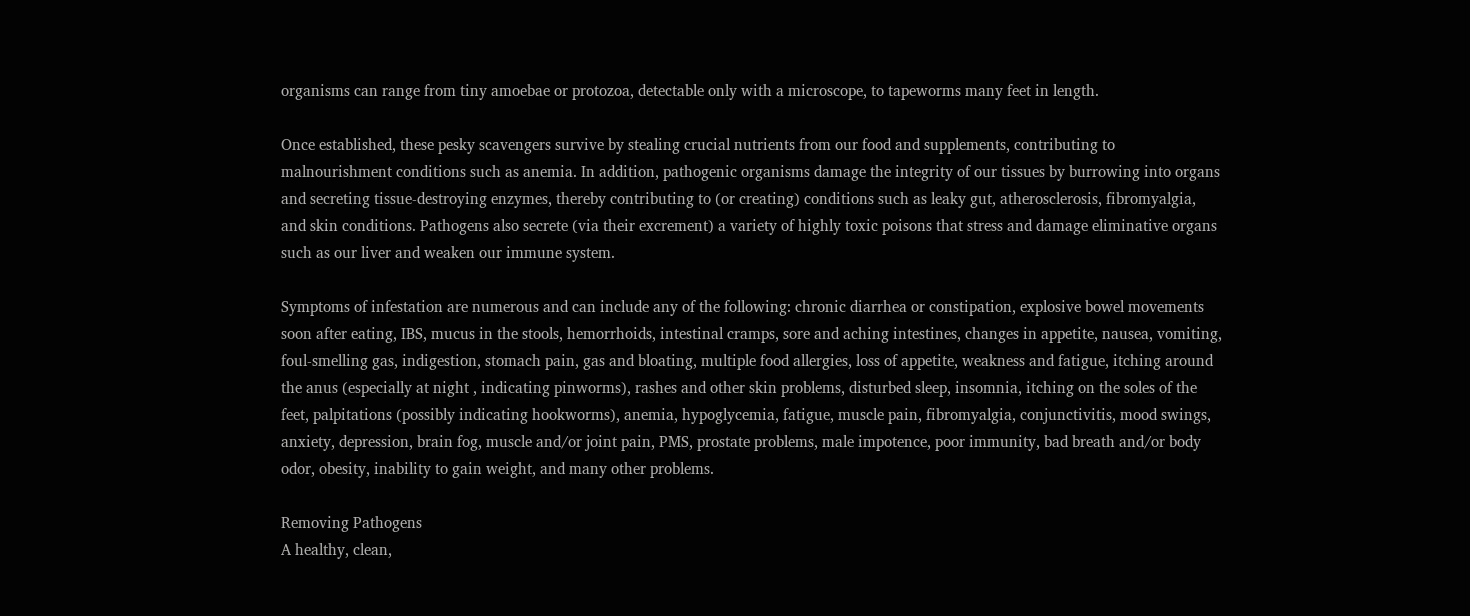organisms can range from tiny amoebae or protozoa, detectable only with a microscope, to tapeworms many feet in length.

Once established, these pesky scavengers survive by stealing crucial nutrients from our food and supplements, contributing to malnourishment conditions such as anemia. In addition, pathogenic organisms damage the integrity of our tissues by burrowing into organs and secreting tissue-destroying enzymes, thereby contributing to (or creating) conditions such as leaky gut, atherosclerosis, fibromyalgia, and skin conditions. Pathogens also secrete (via their excrement) a variety of highly toxic poisons that stress and damage eliminative organs such as our liver and weaken our immune system.

Symptoms of infestation are numerous and can include any of the following: chronic diarrhea or constipation, explosive bowel movements soon after eating, IBS, mucus in the stools, hemorrhoids, intestinal cramps, sore and aching intestines, changes in appetite, nausea, vomiting, foul-smelling gas, indigestion, stomach pain, gas and bloating, multiple food allergies, loss of appetite, weakness and fatigue, itching around the anus (especially at night , indicating pinworms), rashes and other skin problems, disturbed sleep, insomnia, itching on the soles of the feet, palpitations (possibly indicating hookworms), anemia, hypoglycemia, fatigue, muscle pain, fibromyalgia, conjunctivitis, mood swings, anxiety, depression, brain fog, muscle and/or joint pain, PMS, prostate problems, male impotence, poor immunity, bad breath and/or body odor, obesity, inability to gain weight, and many other problems.

Removing Pathogens
A healthy, clean,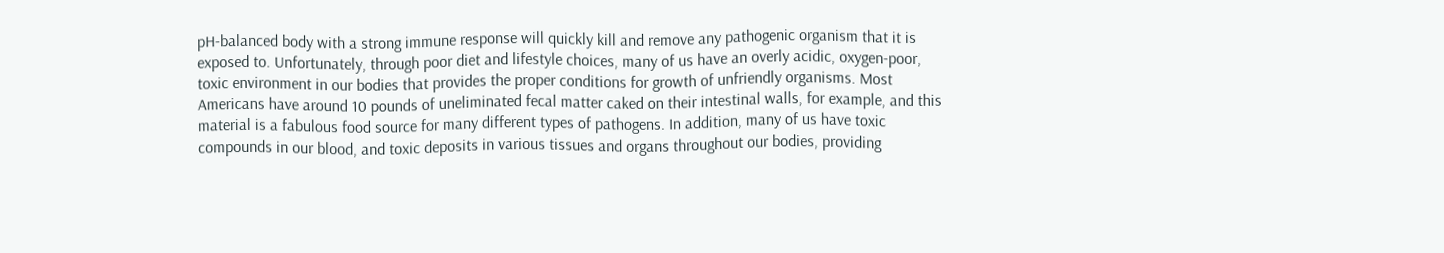pH-balanced body with a strong immune response will quickly kill and remove any pathogenic organism that it is exposed to. Unfortunately, through poor diet and lifestyle choices, many of us have an overly acidic, oxygen-poor, toxic environment in our bodies that provides the proper conditions for growth of unfriendly organisms. Most Americans have around 10 pounds of uneliminated fecal matter caked on their intestinal walls, for example, and this material is a fabulous food source for many different types of pathogens. In addition, many of us have toxic compounds in our blood, and toxic deposits in various tissues and organs throughout our bodies, providing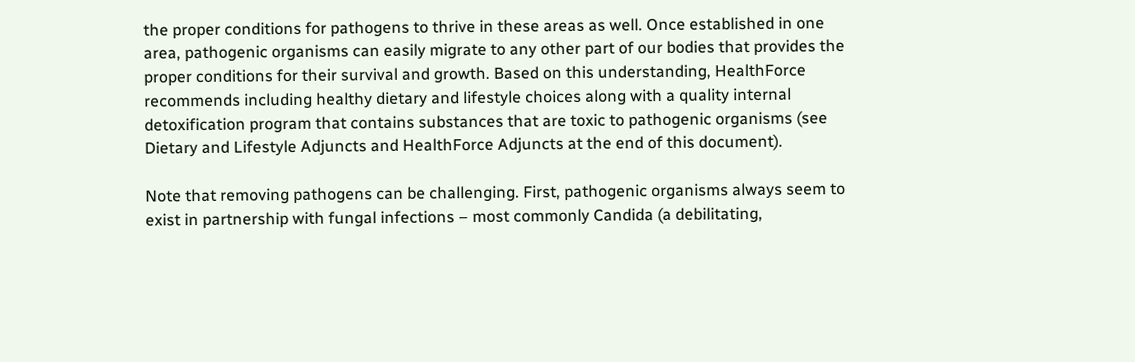the proper conditions for pathogens to thrive in these areas as well. Once established in one area, pathogenic organisms can easily migrate to any other part of our bodies that provides the proper conditions for their survival and growth. Based on this understanding, HealthForce recommends including healthy dietary and lifestyle choices along with a quality internal detoxification program that contains substances that are toxic to pathogenic organisms (see Dietary and Lifestyle Adjuncts and HealthForce Adjuncts at the end of this document).

Note that removing pathogens can be challenging. First, pathogenic organisms always seem to exist in partnership with fungal infections – most commonly Candida (a debilitating,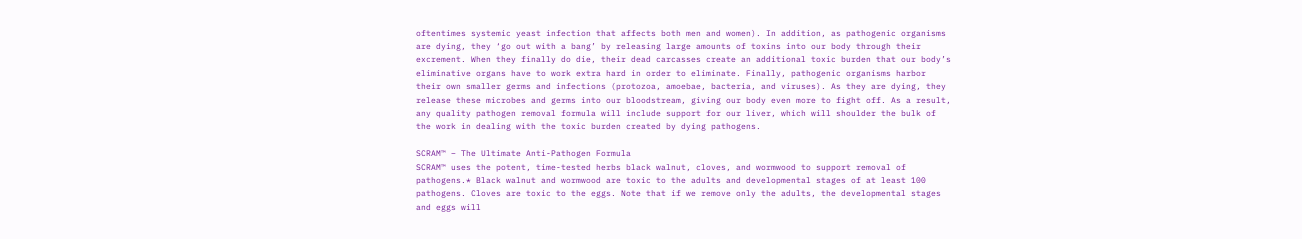oftentimes systemic yeast infection that affects both men and women). In addition, as pathogenic organisms are dying, they ‘go out with a bang’ by releasing large amounts of toxins into our body through their excrement. When they finally do die, their dead carcasses create an additional toxic burden that our body’s eliminative organs have to work extra hard in order to eliminate. Finally, pathogenic organisms harbor their own smaller germs and infections (protozoa, amoebae, bacteria, and viruses). As they are dying, they release these microbes and germs into our bloodstream, giving our body even more to fight off. As a result, any quality pathogen removal formula will include support for our liver, which will shoulder the bulk of the work in dealing with the toxic burden created by dying pathogens.

SCRAM™ – The Ultimate Anti-Pathogen Formula
SCRAM™ uses the potent, time-tested herbs black walnut, cloves, and wormwood to support removal of pathogens.* Black walnut and wormwood are toxic to the adults and developmental stages of at least 100 pathogens. Cloves are toxic to the eggs. Note that if we remove only the adults, the developmental stages and eggs will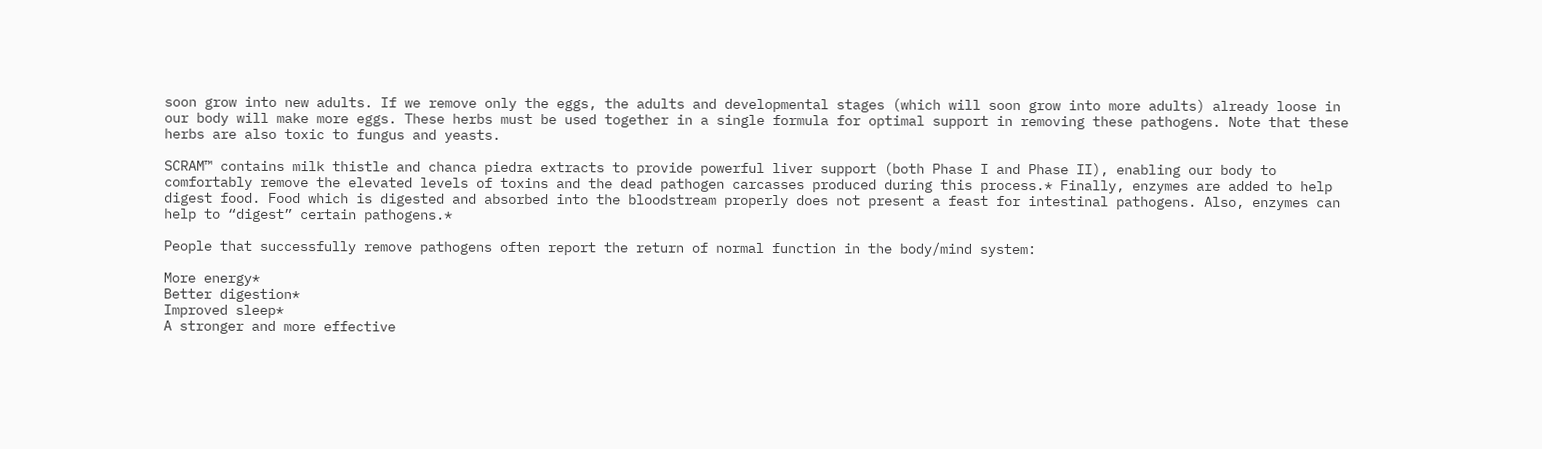soon grow into new adults. If we remove only the eggs, the adults and developmental stages (which will soon grow into more adults) already loose in our body will make more eggs. These herbs must be used together in a single formula for optimal support in removing these pathogens. Note that these herbs are also toxic to fungus and yeasts.

SCRAM™ contains milk thistle and chanca piedra extracts to provide powerful liver support (both Phase I and Phase II), enabling our body to comfortably remove the elevated levels of toxins and the dead pathogen carcasses produced during this process.* Finally, enzymes are added to help digest food. Food which is digested and absorbed into the bloodstream properly does not present a feast for intestinal pathogens. Also, enzymes can help to “digest” certain pathogens.*

People that successfully remove pathogens often report the return of normal function in the body/mind system:

More energy*
Better digestion*
Improved sleep*
A stronger and more effective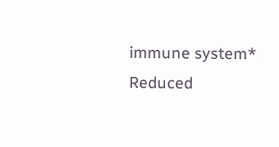immune system*
Reduced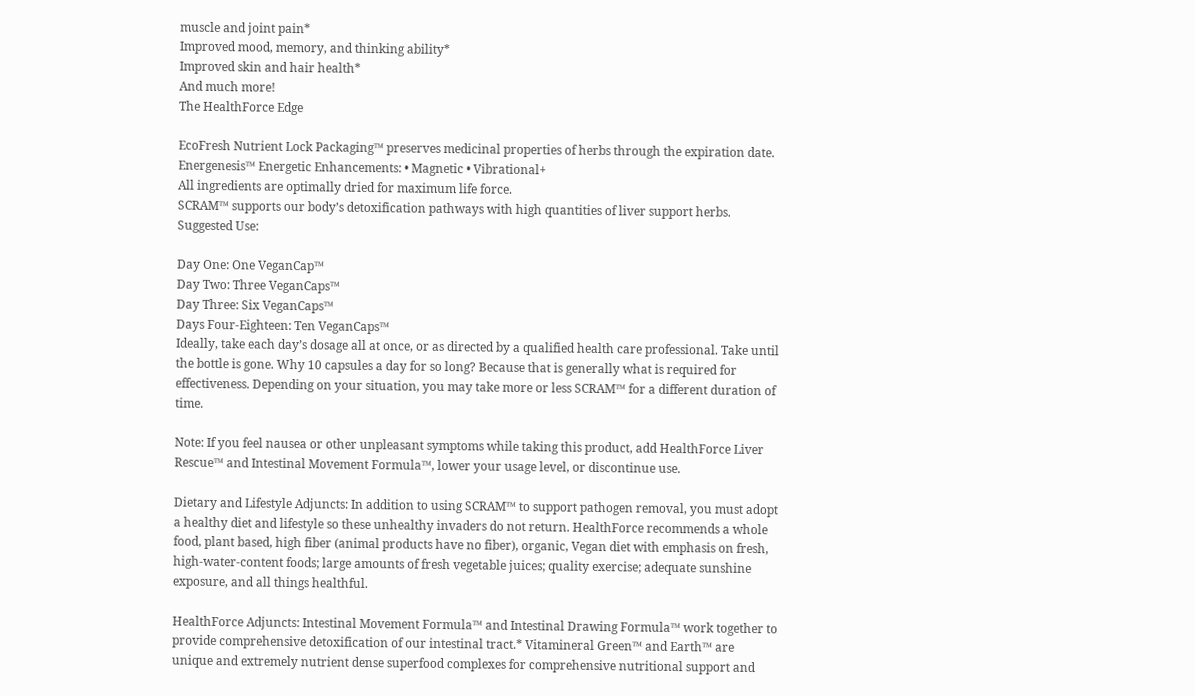muscle and joint pain*
Improved mood, memory, and thinking ability*
Improved skin and hair health*
And much more!
The HealthForce Edge

EcoFresh Nutrient Lock Packaging™ preserves medicinal properties of herbs through the expiration date.
Energenesis™ Energetic Enhancements: • Magnetic • Vibrational+
All ingredients are optimally dried for maximum life force.
SCRAM™ supports our body’s detoxification pathways with high quantities of liver support herbs.
Suggested Use:

Day One: One VeganCap™
Day Two: Three VeganCaps™
Day Three: Six VeganCaps™
Days Four-Eighteen: Ten VeganCaps™
Ideally, take each day’s dosage all at once, or as directed by a qualified health care professional. Take until the bottle is gone. Why 10 capsules a day for so long? Because that is generally what is required for effectiveness. Depending on your situation, you may take more or less SCRAM™ for a different duration of time.

Note: If you feel nausea or other unpleasant symptoms while taking this product, add HealthForce Liver Rescue™ and Intestinal Movement Formula™, lower your usage level, or discontinue use.

Dietary and Lifestyle Adjuncts: In addition to using SCRAM™ to support pathogen removal, you must adopt a healthy diet and lifestyle so these unhealthy invaders do not return. HealthForce recommends a whole food, plant based, high fiber (animal products have no fiber), organic, Vegan diet with emphasis on fresh, high-water-content foods; large amounts of fresh vegetable juices; quality exercise; adequate sunshine exposure, and all things healthful.

HealthForce Adjuncts: Intestinal Movement Formula™ and Intestinal Drawing Formula™ work together to provide comprehensive detoxification of our intestinal tract.* Vitamineral Green™ and Earth™ are unique and extremely nutrient dense superfood complexes for comprehensive nutritional support and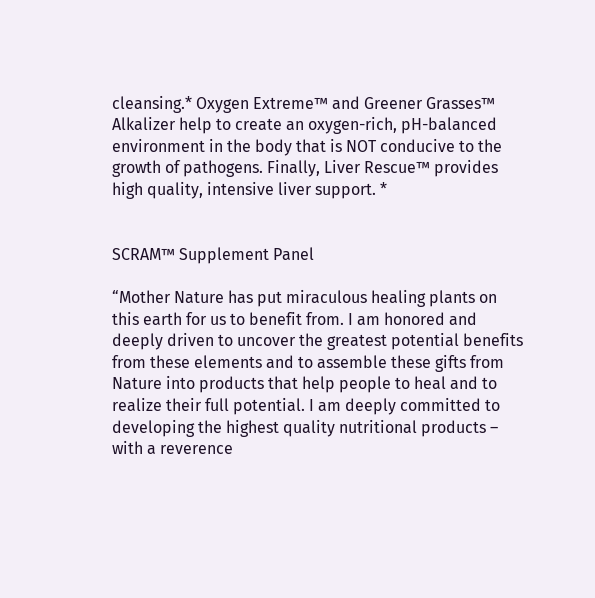cleansing.* Oxygen Extreme™ and Greener Grasses™ Alkalizer help to create an oxygen-rich, pH-balanced environment in the body that is NOT conducive to the growth of pathogens. Finally, Liver Rescue™ provides high quality, intensive liver support. *


SCRAM™ Supplement Panel

“Mother Nature has put miraculous healing plants on this earth for us to benefit from. I am honored and deeply driven to uncover the greatest potential benefits from these elements and to assemble these gifts from Nature into products that help people to heal and to realize their full potential. I am deeply committed to developing the highest quality nutritional products – with a reverence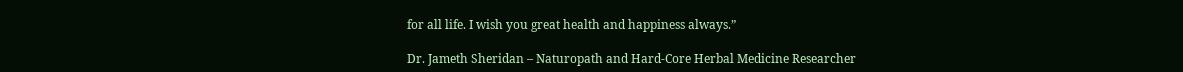for all life. I wish you great health and happiness always.”

Dr. Jameth Sheridan – Naturopath and Hard-Core Herbal Medicine Researcher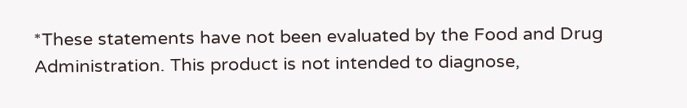*These statements have not been evaluated by the Food and Drug Administration. This product is not intended to diagnose,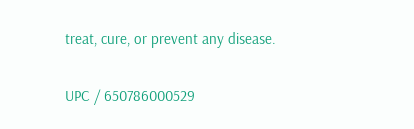treat, cure, or prevent any disease.

UPC / 650786000529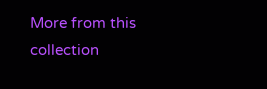More from this collection